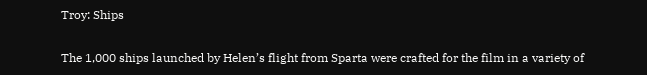Troy: Ships

The 1,000 ships launched by Helen’s flight from Sparta were crafted for the film in a variety of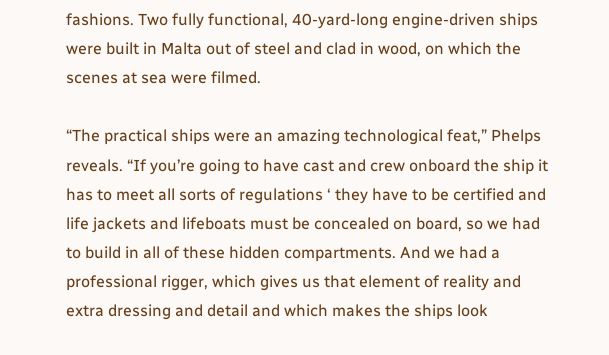fashions. Two fully functional, 40-yard-long engine-driven ships were built in Malta out of steel and clad in wood, on which the scenes at sea were filmed.

“The practical ships were an amazing technological feat,” Phelps reveals. “If you’re going to have cast and crew onboard the ship it has to meet all sorts of regulations ‘ they have to be certified and life jackets and lifeboats must be concealed on board, so we had to build in all of these hidden compartments. And we had a professional rigger, which gives us that element of reality and extra dressing and detail and which makes the ships look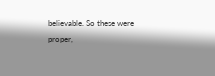believable. So these were proper,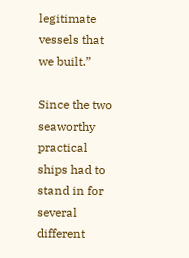legitimate vessels that we built.”

Since the two seaworthy practical ships had to stand in for several different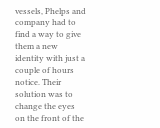vessels, Phelps and company had to find a way to give them a new identity with just a couple of hours notice. Their solution was to change the eyes on the front of the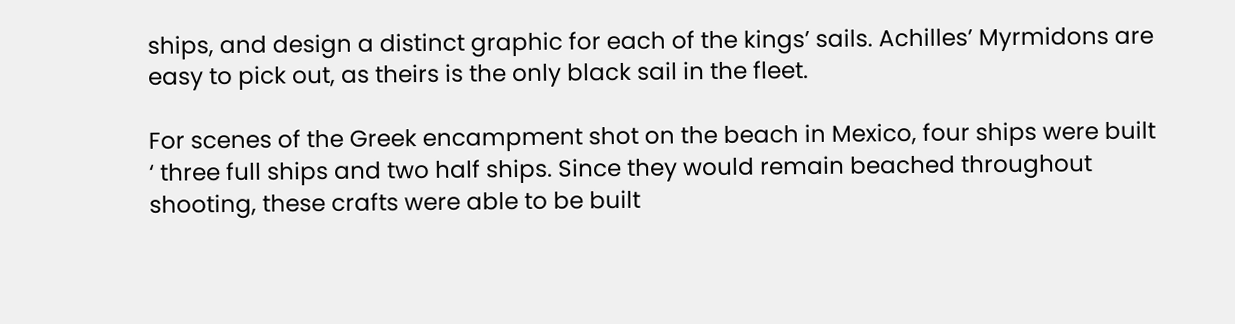ships, and design a distinct graphic for each of the kings’ sails. Achilles’ Myrmidons are easy to pick out, as theirs is the only black sail in the fleet.

For scenes of the Greek encampment shot on the beach in Mexico, four ships were built ‘ three full ships and two half ships. Since they would remain beached throughout shooting, these crafts were able to be built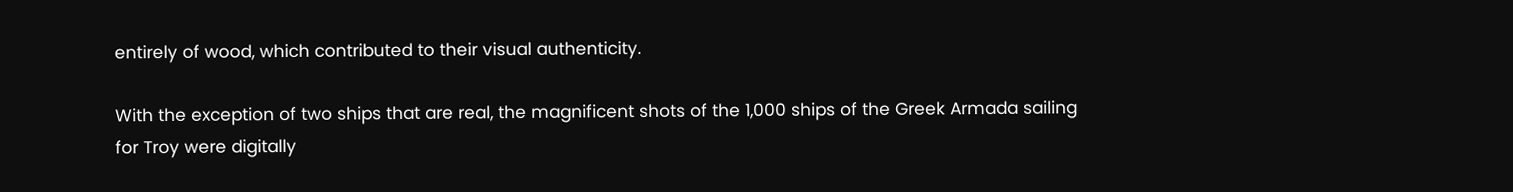entirely of wood, which contributed to their visual authenticity.

With the exception of two ships that are real, the magnificent shots of the 1,000 ships of the Greek Armada sailing for Troy were digitally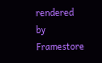rendered by Framestore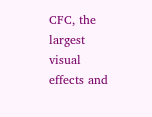CFC, the largest visual effects and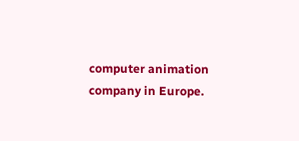computer animation company in Europe.